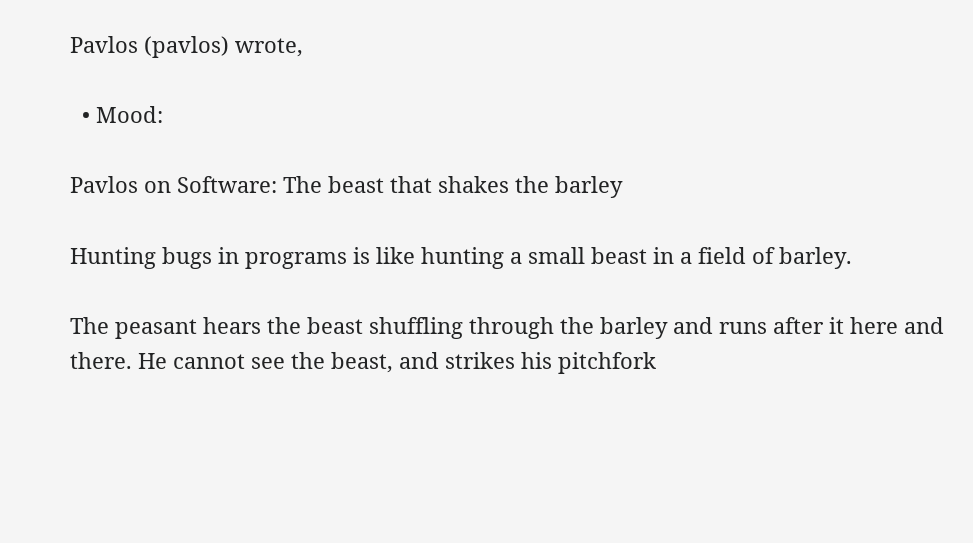Pavlos (pavlos) wrote,

  • Mood:

Pavlos on Software: The beast that shakes the barley

Hunting bugs in programs is like hunting a small beast in a field of barley.

The peasant hears the beast shuffling through the barley and runs after it here and there. He cannot see the beast, and strikes his pitchfork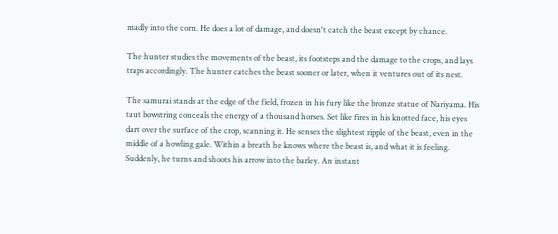madly into the corn. He does a lot of damage, and doesn't catch the beast except by chance.

The hunter studies the movements of the beast, its footsteps and the damage to the crops, and lays traps accordingly. The hunter catches the beast sooner or later, when it ventures out of its nest.

The samurai stands at the edge of the field, frozen in his fury like the bronze statue of Nariyama. His taut bowstring conceals the energy of a thousand horses. Set like fires in his knotted face, his eyes dart over the surface of the crop, scanning it. He senses the slightest ripple of the beast, even in the middle of a howling gale. Within a breath he knows where the beast is, and what it is feeling. Suddenly, he turns and shoots his arrow into the barley. An instant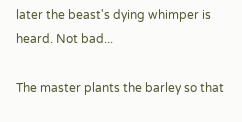later the beast's dying whimper is heard. Not bad...

The master plants the barley so that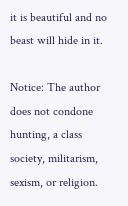it is beautiful and no beast will hide in it.

Notice: The author does not condone hunting, a class society, militarism, sexism, or religion.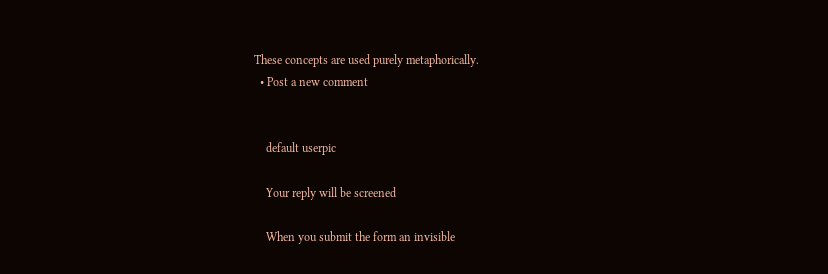These concepts are used purely metaphorically.
  • Post a new comment


    default userpic

    Your reply will be screened

    When you submit the form an invisible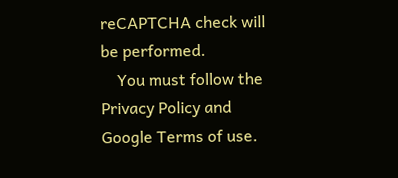reCAPTCHA check will be performed.
    You must follow the Privacy Policy and Google Terms of use.